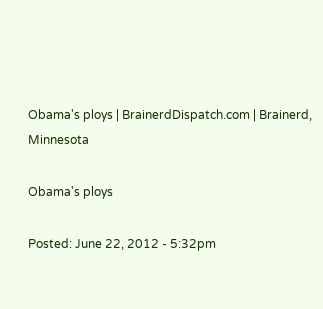Obama's ploys | BrainerdDispatch.com | Brainerd, Minnesota

Obama's ploys

Posted: June 22, 2012 - 5:32pm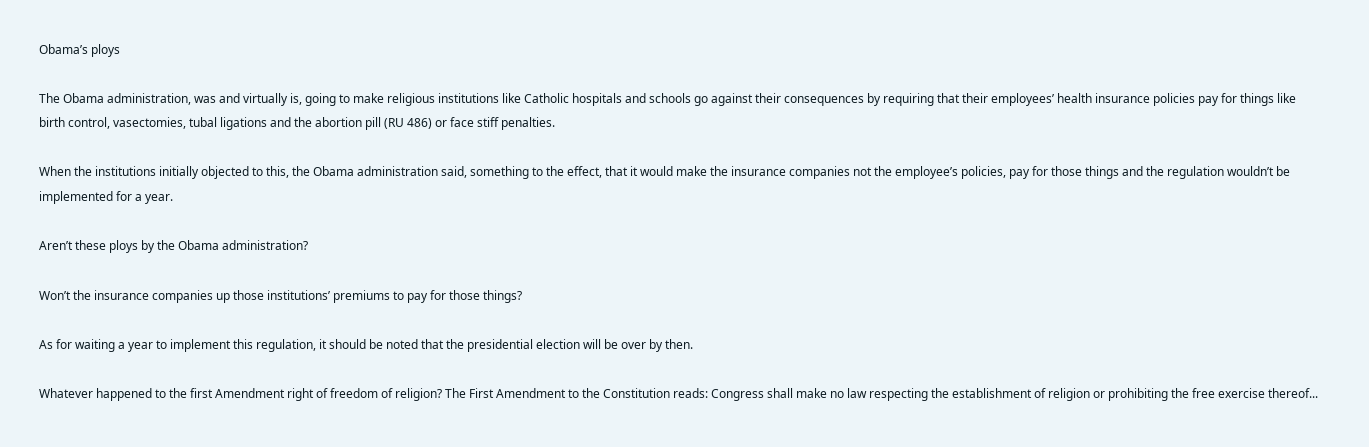Obama’s ploys

The Obama administration, was and virtually is, going to make religious institutions like Catholic hospitals and schools go against their consequences by requiring that their employees’ health insurance policies pay for things like birth control, vasectomies, tubal ligations and the abortion pill (RU 486) or face stiff penalties.

When the institutions initially objected to this, the Obama administration said, something to the effect, that it would make the insurance companies not the employee’s policies, pay for those things and the regulation wouldn’t be implemented for a year.

Aren’t these ploys by the Obama administration?

Won’t the insurance companies up those institutions’ premiums to pay for those things?

As for waiting a year to implement this regulation, it should be noted that the presidential election will be over by then.

Whatever happened to the first Amendment right of freedom of religion? The First Amendment to the Constitution reads: Congress shall make no law respecting the establishment of religion or prohibiting the free exercise thereof...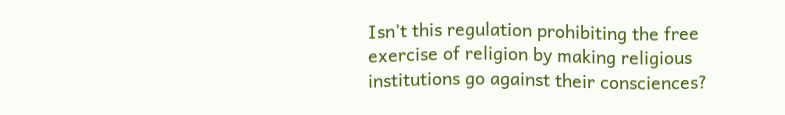Isn’t this regulation prohibiting the free exercise of religion by making religious institutions go against their consciences?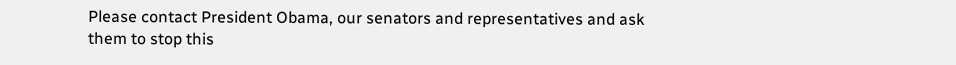Please contact President Obama, our senators and representatives and ask them to stop this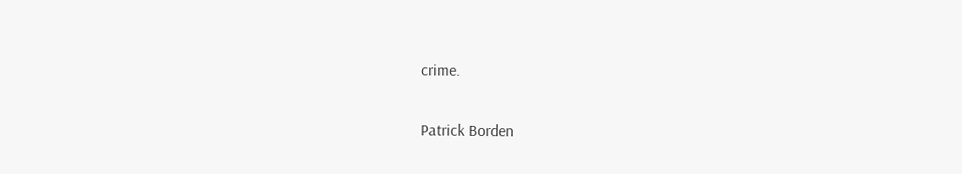crime.

Patrick Borden